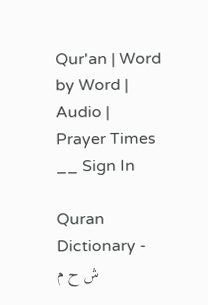Qur'an | Word by Word | Audio | Prayer Times
__ Sign In

Quran Dictionary - ش ح م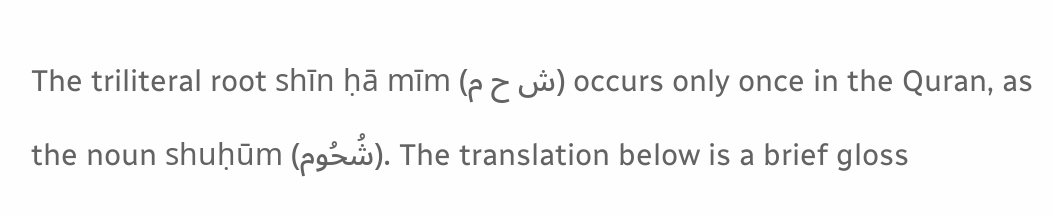The triliteral root shīn ḥā mīm (ش ح م) occurs only once in the Quran, as the noun shuḥūm (شُحُوم). The translation below is a brief gloss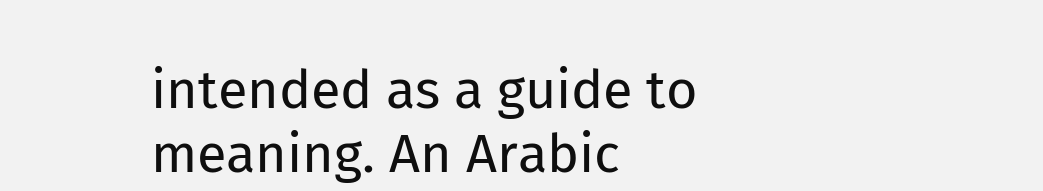intended as a guide to meaning. An Arabic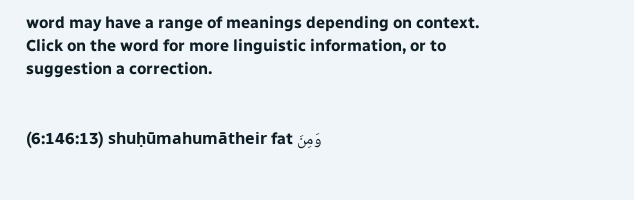word may have a range of meanings depending on context. Click on the word for more linguistic information, or to suggestion a correction.


(6:146:13) shuḥūmahumātheir fat وَمِنَ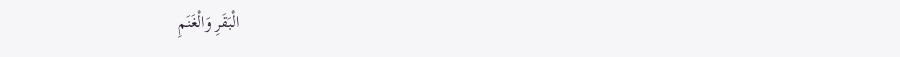الْبَقَرِ وَالْغَنَمِ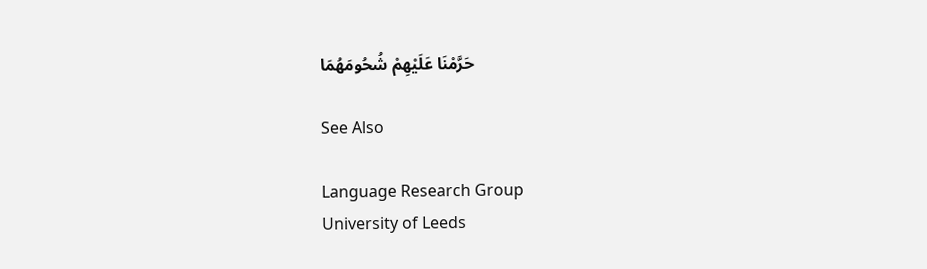حَرَّمْنَا عَلَيْهِمْ شُحُومَهُمَا

See Also

Language Research Group
University of Leeds